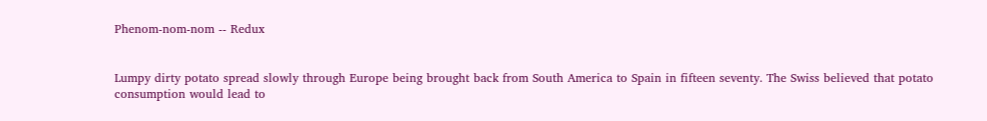Phenom-nom-nom -- Redux


Lumpy dirty potato spread slowly through Europe being brought back from South America to Spain in fifteen seventy. The Swiss believed that potato consumption would lead to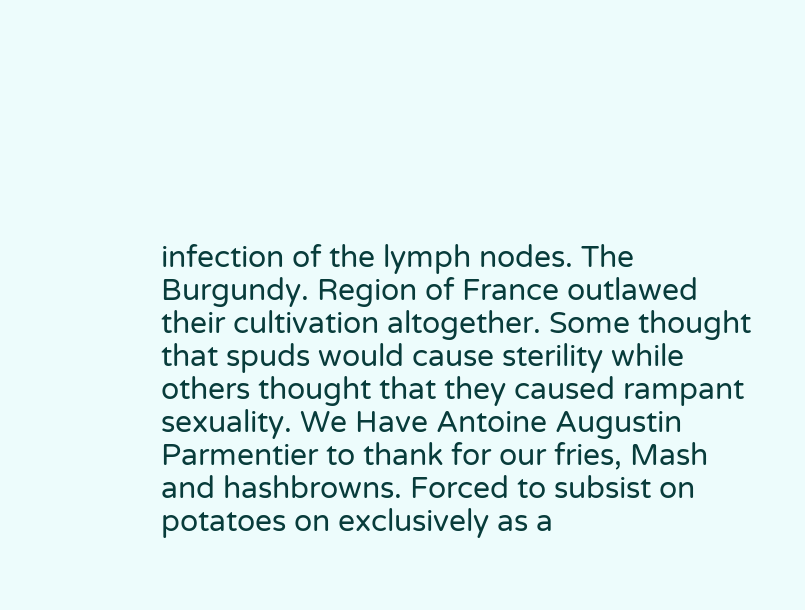infection of the lymph nodes. The Burgundy. Region of France outlawed their cultivation altogether. Some thought that spuds would cause sterility while others thought that they caused rampant sexuality. We Have Antoine Augustin Parmentier to thank for our fries, Mash and hashbrowns. Forced to subsist on potatoes on exclusively as a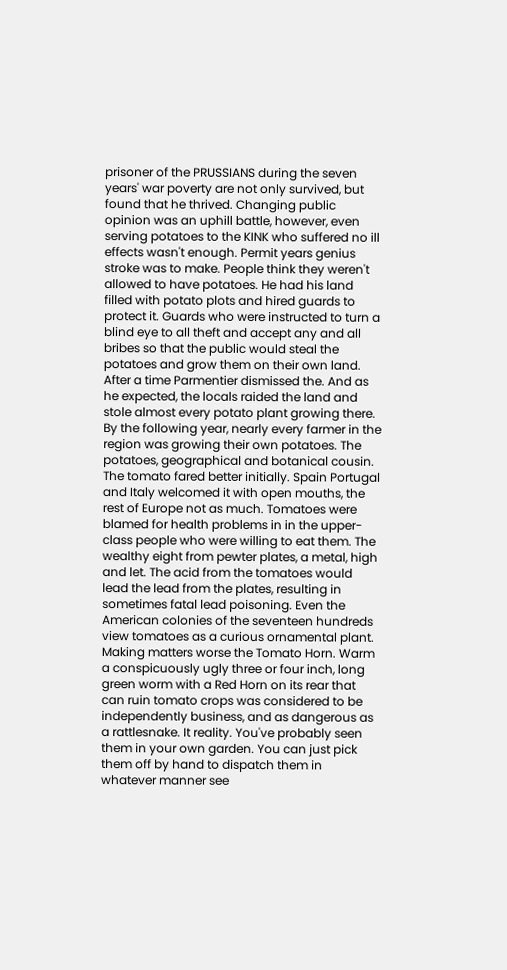prisoner of the PRUSSIANS during the seven years' war poverty are not only survived, but found that he thrived. Changing public opinion was an uphill battle, however, even serving potatoes to the KINK who suffered no ill effects wasn't enough. Permit years genius stroke was to make. People think they weren't allowed to have potatoes. He had his land filled with potato plots and hired guards to protect it. Guards who were instructed to turn a blind eye to all theft and accept any and all bribes so that the public would steal the potatoes and grow them on their own land. After a time Parmentier dismissed the. And as he expected, the locals raided the land and stole almost every potato plant growing there. By the following year, nearly every farmer in the region was growing their own potatoes. The potatoes, geographical and botanical cousin. The tomato fared better initially. Spain Portugal and Italy welcomed it with open mouths, the rest of Europe not as much. Tomatoes were blamed for health problems in in the upper-class people who were willing to eat them. The wealthy eight from pewter plates, a metal, high and let. The acid from the tomatoes would lead the lead from the plates, resulting in sometimes fatal lead poisoning. Even the American colonies of the seventeen hundreds view tomatoes as a curious ornamental plant. Making matters worse the Tomato Horn. Warm a conspicuously ugly three or four inch, long green worm with a Red Horn on its rear that can ruin tomato crops was considered to be independently business, and as dangerous as a rattlesnake. It reality. You've probably seen them in your own garden. You can just pick them off by hand to dispatch them in whatever manner see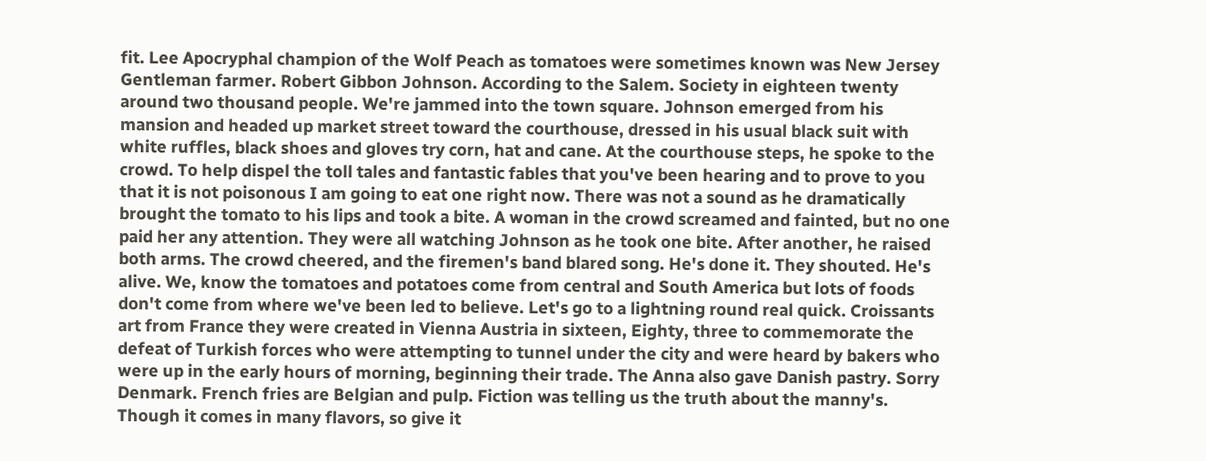fit. Lee Apocryphal champion of the Wolf Peach as tomatoes were sometimes known was New Jersey Gentleman farmer. Robert Gibbon Johnson. According to the Salem. Society in eighteen twenty around two thousand people. We're jammed into the town square. Johnson emerged from his mansion and headed up market street toward the courthouse, dressed in his usual black suit with white ruffles, black shoes and gloves try corn, hat and cane. At the courthouse steps, he spoke to the crowd. To help dispel the toll tales and fantastic fables that you've been hearing and to prove to you that it is not poisonous I am going to eat one right now. There was not a sound as he dramatically brought the tomato to his lips and took a bite. A woman in the crowd screamed and fainted, but no one paid her any attention. They were all watching Johnson as he took one bite. After another, he raised both arms. The crowd cheered, and the firemen's band blared song. He's done it. They shouted. He's alive. We, know the tomatoes and potatoes come from central and South America but lots of foods don't come from where we've been led to believe. Let's go to a lightning round real quick. Croissants art from France they were created in Vienna Austria in sixteen, Eighty, three to commemorate the defeat of Turkish forces who were attempting to tunnel under the city and were heard by bakers who were up in the early hours of morning, beginning their trade. The Anna also gave Danish pastry. Sorry Denmark. French fries are Belgian and pulp. Fiction was telling us the truth about the manny's. Though it comes in many flavors, so give it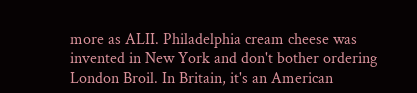more as ALII. Philadelphia cream cheese was invented in New York and don't bother ordering London Broil. In Britain, it's an American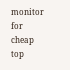monitor for cheap top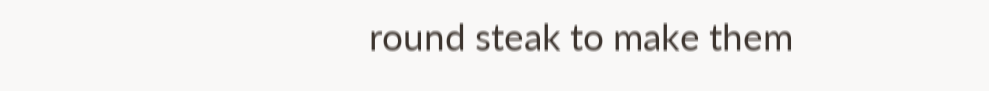round steak to make them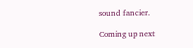sound fancier.

Coming up next